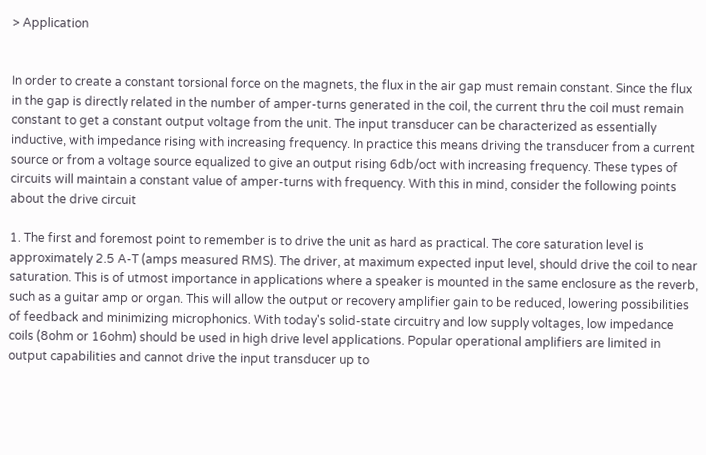> Application


In order to create a constant torsional force on the magnets, the flux in the air gap must remain constant. Since the flux in the gap is directly related in the number of amper-turns generated in the coil, the current thru the coil must remain constant to get a constant output voltage from the unit. The input transducer can be characterized as essentially inductive, with impedance rising with increasing frequency. In practice this means driving the transducer from a current source or from a voltage source equalized to give an output rising 6db/oct with increasing frequency. These types of circuits will maintain a constant value of amper-turns with frequency. With this in mind, consider the following points about the drive circuit

1. The first and foremost point to remember is to drive the unit as hard as practical. The core saturation level is approximately 2.5 A-T (amps measured RMS). The driver, at maximum expected input level, should drive the coil to near saturation. This is of utmost importance in applications where a speaker is mounted in the same enclosure as the reverb, such as a guitar amp or organ. This will allow the output or recovery amplifier gain to be reduced, lowering possibilities of feedback and minimizing microphonics. With today's solid-state circuitry and low supply voltages, low impedance coils (8ohm or 16ohm) should be used in high drive level applications. Popular operational amplifiers are limited in output capabilities and cannot drive the input transducer up to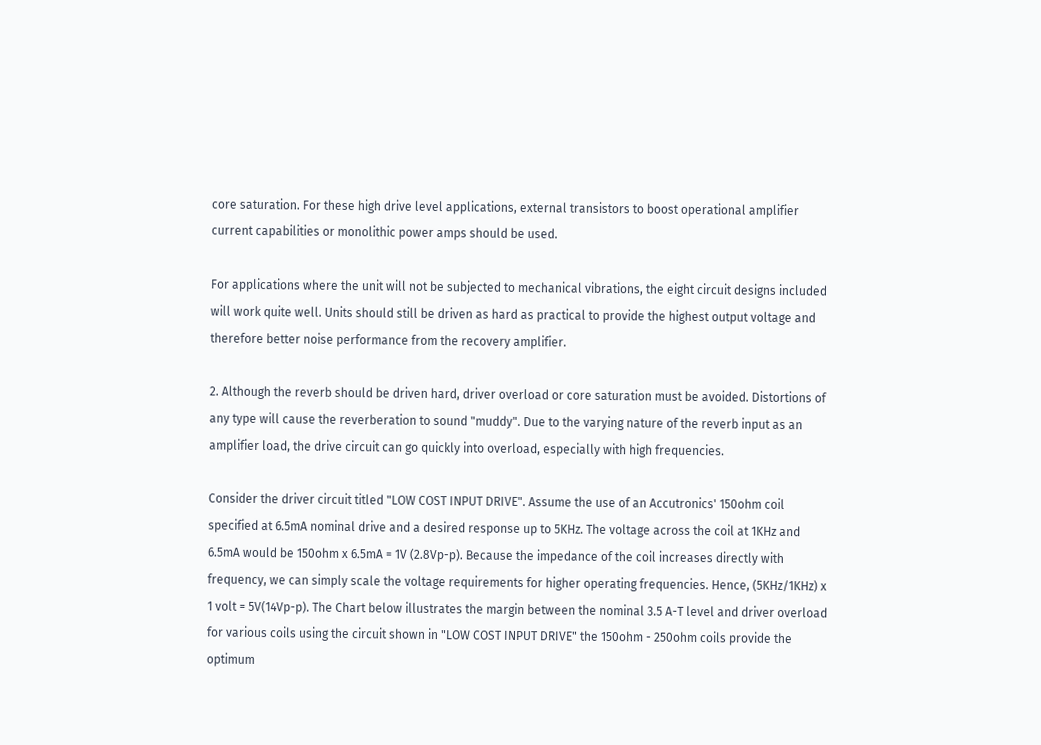core saturation. For these high drive level applications, external transistors to boost operational amplifier current capabilities or monolithic power amps should be used.

For applications where the unit will not be subjected to mechanical vibrations, the eight circuit designs included will work quite well. Units should still be driven as hard as practical to provide the highest output voltage and therefore better noise performance from the recovery amplifier.

2. Although the reverb should be driven hard, driver overload or core saturation must be avoided. Distortions of any type will cause the reverberation to sound "muddy". Due to the varying nature of the reverb input as an amplifier load, the drive circuit can go quickly into overload, especially with high frequencies.

Consider the driver circuit titled "LOW COST INPUT DRIVE". Assume the use of an Accutronics' 150ohm coil specified at 6.5mA nominal drive and a desired response up to 5KHz. The voltage across the coil at 1KHz and 6.5mA would be 150ohm x 6.5mA = 1V (2.8Vp-p). Because the impedance of the coil increases directly with frequency, we can simply scale the voltage requirements for higher operating frequencies. Hence, (5KHz/1KHz) x 1 volt = 5V(14Vp-p). The Chart below illustrates the margin between the nominal 3.5 A-T level and driver overload for various coils using the circuit shown in "LOW COST INPUT DRIVE" the 150ohm - 250ohm coils provide the optimum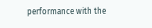performance with the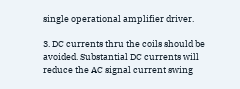single operational amplifier driver.

3. DC currents thru the coils should be avoided. Substantial DC currents will reduce the AC signal current swing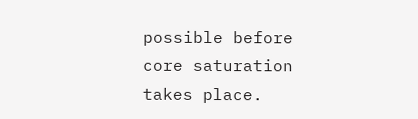possible before core saturation takes place.